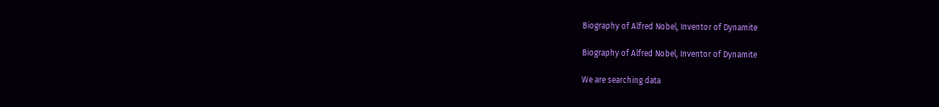Biography of Alfred Nobel, Inventor of Dynamite

Biography of Alfred Nobel, Inventor of Dynamite

We are searching data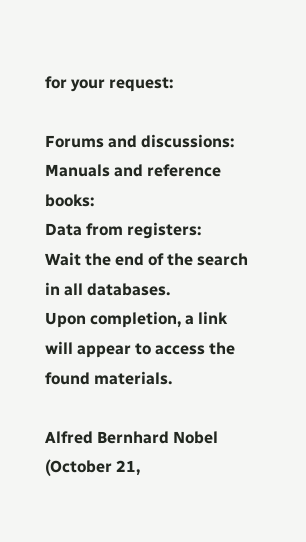for your request:

Forums and discussions:
Manuals and reference books:
Data from registers:
Wait the end of the search in all databases.
Upon completion, a link will appear to access the found materials.

Alfred Bernhard Nobel (October 21,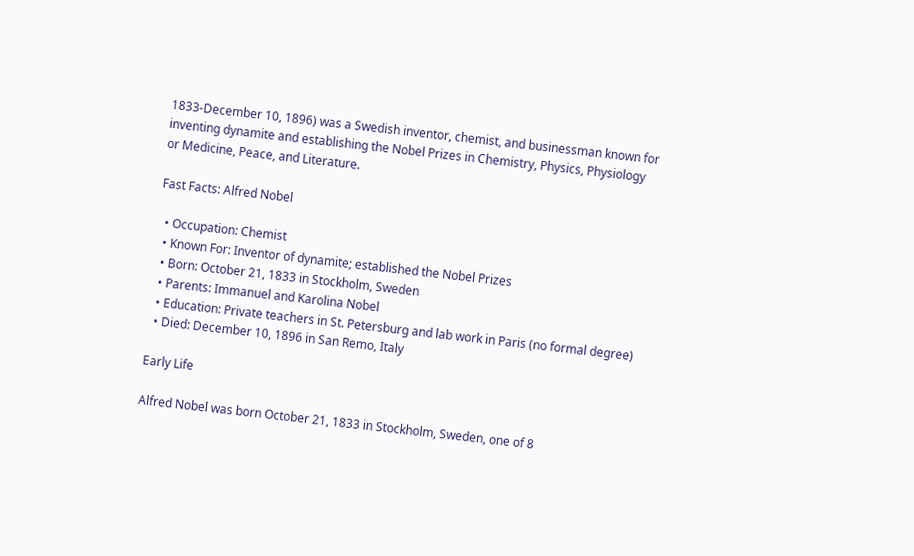1833-December 10, 1896) was a Swedish inventor, chemist, and businessman known for inventing dynamite and establishing the Nobel Prizes in Chemistry, Physics, Physiology or Medicine, Peace, and Literature.

Fast Facts: Alfred Nobel

  • Occupation: Chemist
  • Known For: Inventor of dynamite; established the Nobel Prizes
  • Born: October 21, 1833 in Stockholm, Sweden
  • Parents: Immanuel and Karolina Nobel
  • Education: Private teachers in St. Petersburg and lab work in Paris (no formal degree)
  • Died: December 10, 1896 in San Remo, Italy

Early Life

Alfred Nobel was born October 21, 1833 in Stockholm, Sweden, one of 8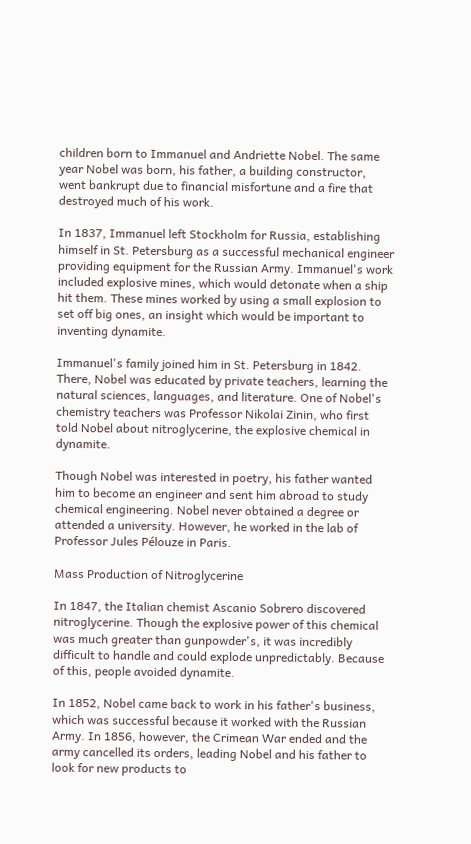children born to Immanuel and Andriette Nobel. The same year Nobel was born, his father, a building constructor, went bankrupt due to financial misfortune and a fire that destroyed much of his work.

In 1837, Immanuel left Stockholm for Russia, establishing himself in St. Petersburg as a successful mechanical engineer providing equipment for the Russian Army. Immanuel's work included explosive mines, which would detonate when a ship hit them. These mines worked by using a small explosion to set off big ones, an insight which would be important to inventing dynamite.

Immanuel's family joined him in St. Petersburg in 1842. There, Nobel was educated by private teachers, learning the natural sciences, languages, and literature. One of Nobel's chemistry teachers was Professor Nikolai Zinin, who first told Nobel about nitroglycerine, the explosive chemical in dynamite.

Though Nobel was interested in poetry, his father wanted him to become an engineer and sent him abroad to study chemical engineering. Nobel never obtained a degree or attended a university. However, he worked in the lab of Professor Jules Pélouze in Paris.

Mass Production of Nitroglycerine

In 1847, the Italian chemist Ascanio Sobrero discovered nitroglycerine. Though the explosive power of this chemical was much greater than gunpowder's, it was incredibly difficult to handle and could explode unpredictably. Because of this, people avoided dynamite.

In 1852, Nobel came back to work in his father's business, which was successful because it worked with the Russian Army. In 1856, however, the Crimean War ended and the army cancelled its orders, leading Nobel and his father to look for new products to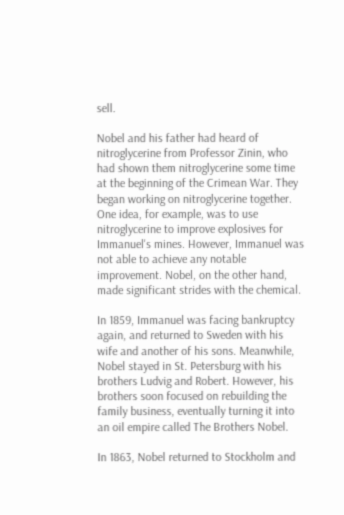sell.

Nobel and his father had heard of nitroglycerine from Professor Zinin, who had shown them nitroglycerine some time at the beginning of the Crimean War. They began working on nitroglycerine together. One idea, for example, was to use nitroglycerine to improve explosives for Immanuel's mines. However, Immanuel was not able to achieve any notable improvement. Nobel, on the other hand, made significant strides with the chemical.

In 1859, Immanuel was facing bankruptcy again, and returned to Sweden with his wife and another of his sons. Meanwhile, Nobel stayed in St. Petersburg with his brothers Ludvig and Robert. However, his brothers soon focused on rebuilding the family business, eventually turning it into an oil empire called The Brothers Nobel.

In 1863, Nobel returned to Stockholm and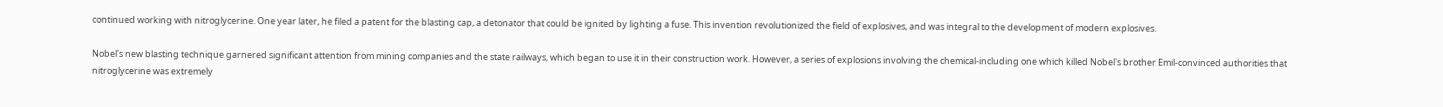continued working with nitroglycerine. One year later, he filed a patent for the blasting cap, a detonator that could be ignited by lighting a fuse. This invention revolutionized the field of explosives, and was integral to the development of modern explosives.

Nobel's new blasting technique garnered significant attention from mining companies and the state railways, which began to use it in their construction work. However, a series of explosions involving the chemical-including one which killed Nobel's brother Emil-convinced authorities that nitroglycerine was extremely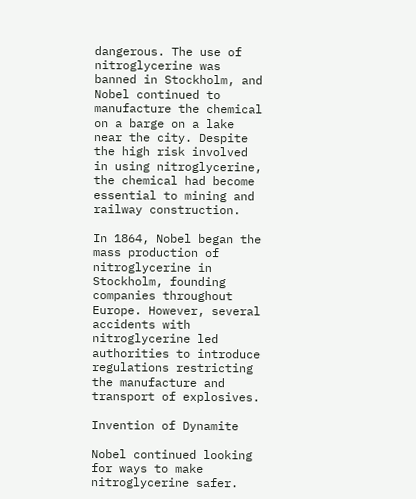dangerous. The use of nitroglycerine was banned in Stockholm, and Nobel continued to manufacture the chemical on a barge on a lake near the city. Despite the high risk involved in using nitroglycerine, the chemical had become essential to mining and railway construction.

In 1864, Nobel began the mass production of nitroglycerine in Stockholm, founding companies throughout Europe. However, several accidents with nitroglycerine led authorities to introduce regulations restricting the manufacture and transport of explosives.

Invention of Dynamite

Nobel continued looking for ways to make nitroglycerine safer.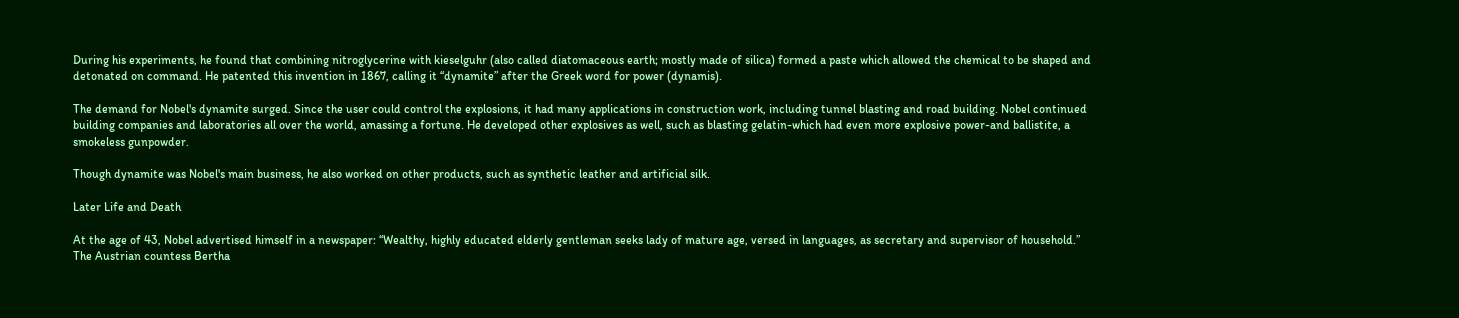During his experiments, he found that combining nitroglycerine with kieselguhr (also called diatomaceous earth; mostly made of silica) formed a paste which allowed the chemical to be shaped and detonated on command. He patented this invention in 1867, calling it “dynamite” after the Greek word for power (dynamis).

The demand for Nobel's dynamite surged. Since the user could control the explosions, it had many applications in construction work, including tunnel blasting and road building. Nobel continued building companies and laboratories all over the world, amassing a fortune. He developed other explosives as well, such as blasting gelatin-which had even more explosive power-and ballistite, a smokeless gunpowder.

Though dynamite was Nobel's main business, he also worked on other products, such as synthetic leather and artificial silk.

Later Life and Death

At the age of 43, Nobel advertised himself in a newspaper: “Wealthy, highly educated elderly gentleman seeks lady of mature age, versed in languages, as secretary and supervisor of household.” The Austrian countess Bertha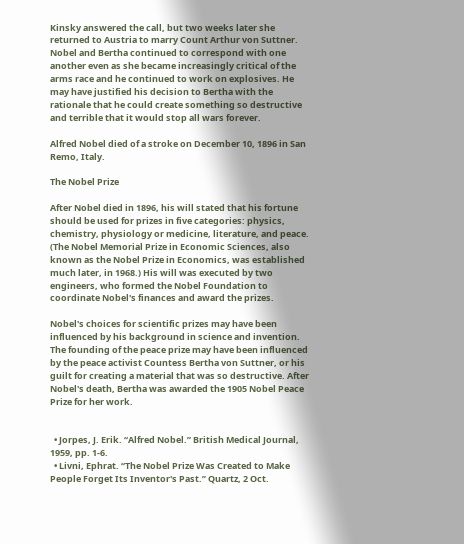Kinsky answered the call, but two weeks later she returned to Austria to marry Count Arthur von Suttner. Nobel and Bertha continued to correspond with one another even as she became increasingly critical of the arms race and he continued to work on explosives. He may have justified his decision to Bertha with the rationale that he could create something so destructive and terrible that it would stop all wars forever.

Alfred Nobel died of a stroke on December 10, 1896 in San Remo, Italy.

The Nobel Prize

After Nobel died in 1896, his will stated that his fortune should be used for prizes in five categories: physics, chemistry, physiology or medicine, literature, and peace. (The Nobel Memorial Prize in Economic Sciences, also known as the Nobel Prize in Economics, was established much later, in 1968.) His will was executed by two engineers, who formed the Nobel Foundation to coordinate Nobel's finances and award the prizes.

Nobel's choices for scientific prizes may have been influenced by his background in science and invention. The founding of the peace prize may have been influenced by the peace activist Countess Bertha von Suttner, or his guilt for creating a material that was so destructive. After Nobel's death, Bertha was awarded the 1905 Nobel Peace Prize for her work.


  • Jorpes, J. Erik. “Alfred Nobel.” British Medical Journal, 1959, pp. 1-6.
  • Livni, Ephrat. “The Nobel Prize Was Created to Make People Forget Its Inventor's Past.” Quartz, 2 Oct.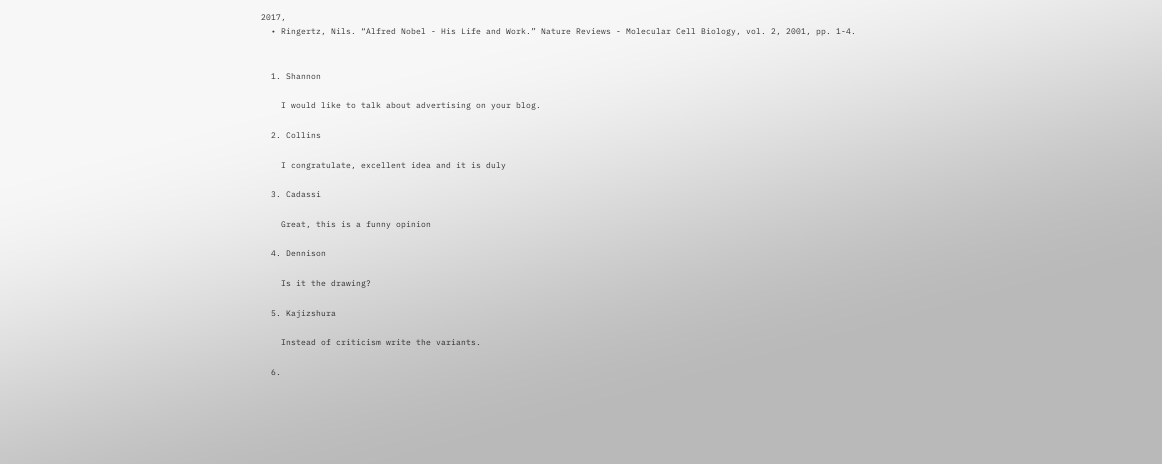2017,
  • Ringertz, Nils. “Alfred Nobel - His Life and Work.” Nature Reviews - Molecular Cell Biology, vol. 2, 2001, pp. 1-4.


  1. Shannon

    I would like to talk about advertising on your blog.

  2. Collins

    I congratulate, excellent idea and it is duly

  3. Cadassi

    Great, this is a funny opinion

  4. Dennison

    Is it the drawing?

  5. Kajizshura

    Instead of criticism write the variants.

  6.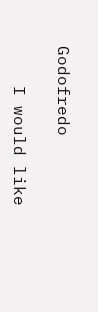Godofredo

    I would like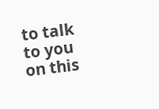to talk to you on this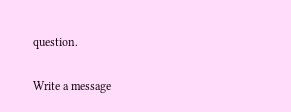question.

Write a message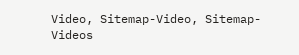Video, Sitemap-Video, Sitemap-Videos